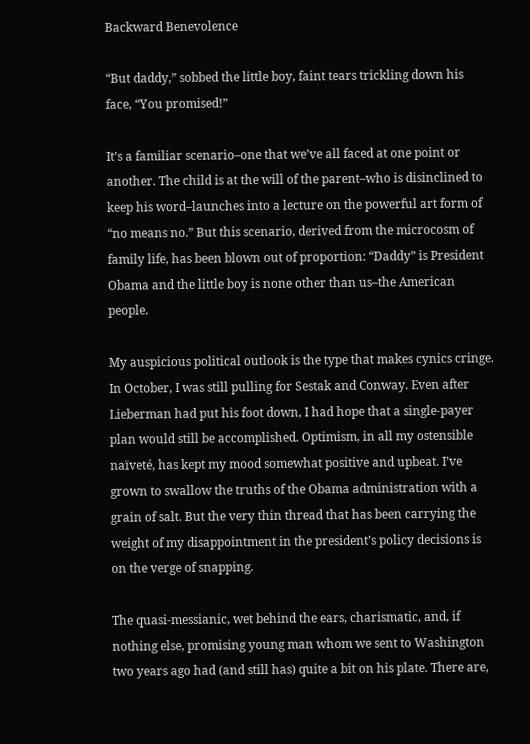Backward Benevolence

“But daddy,” sobbed the little boy, faint tears trickling down his face, “You promised!”

It’s a familiar scenario–one that we’ve all faced at one point or another. The child is at the will of the parent–who is disinclined to keep his word–launches into a lecture on the powerful art form of “no means no.” But this scenario, derived from the microcosm of family life, has been blown out of proportion: “Daddy” is President Obama and the little boy is none other than us–the American people.

My auspicious political outlook is the type that makes cynics cringe. In October, I was still pulling for Sestak and Conway. Even after Lieberman had put his foot down, I had hope that a single-payer plan would still be accomplished. Optimism, in all my ostensible naïveté, has kept my mood somewhat positive and upbeat. I’ve grown to swallow the truths of the Obama administration with a grain of salt. But the very thin thread that has been carrying the weight of my disappointment in the president’s policy decisions is on the verge of snapping.

The quasi-messianic, wet behind the ears, charismatic, and, if nothing else, promising young man whom we sent to Washington two years ago had (and still has) quite a bit on his plate. There are,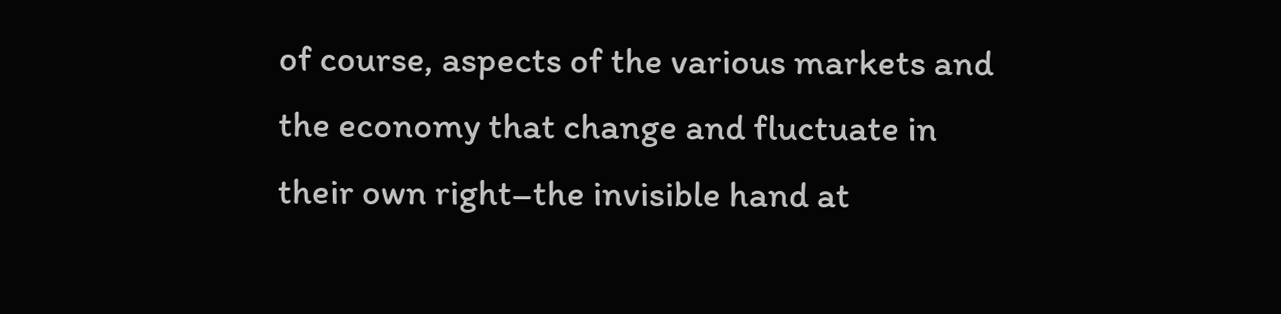of course, aspects of the various markets and the economy that change and fluctuate in their own right–the invisible hand at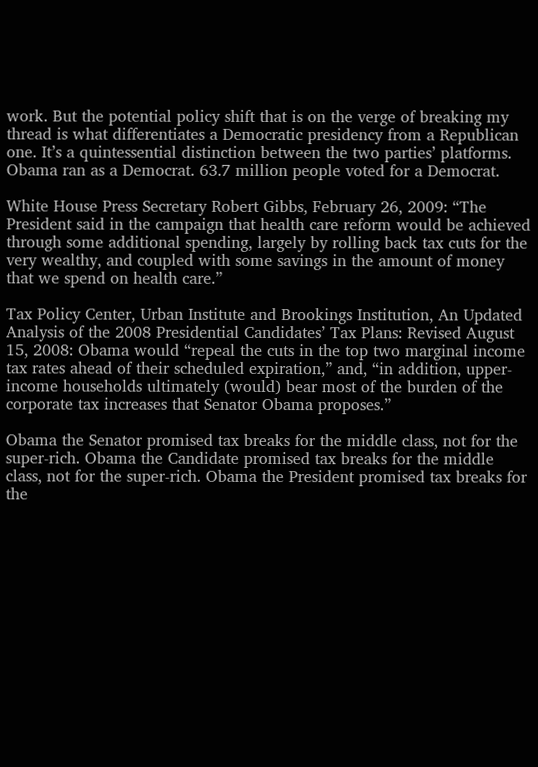work. But the potential policy shift that is on the verge of breaking my thread is what differentiates a Democratic presidency from a Republican one. It’s a quintessential distinction between the two parties’ platforms. Obama ran as a Democrat. 63.7 million people voted for a Democrat.

White House Press Secretary Robert Gibbs, February 26, 2009: “The President said in the campaign that health care reform would be achieved through some additional spending, largely by rolling back tax cuts for the very wealthy, and coupled with some savings in the amount of money that we spend on health care.”

Tax Policy Center, Urban Institute and Brookings Institution, An Updated Analysis of the 2008 Presidential Candidates’ Tax Plans: Revised August 15, 2008: Obama would “repeal the cuts in the top two marginal income tax rates ahead of their scheduled expiration,” and, “in addition, upper-income households ultimately (would) bear most of the burden of the corporate tax increases that Senator Obama proposes.”

Obama the Senator promised tax breaks for the middle class, not for the super-rich. Obama the Candidate promised tax breaks for the middle class, not for the super-rich. Obama the President promised tax breaks for the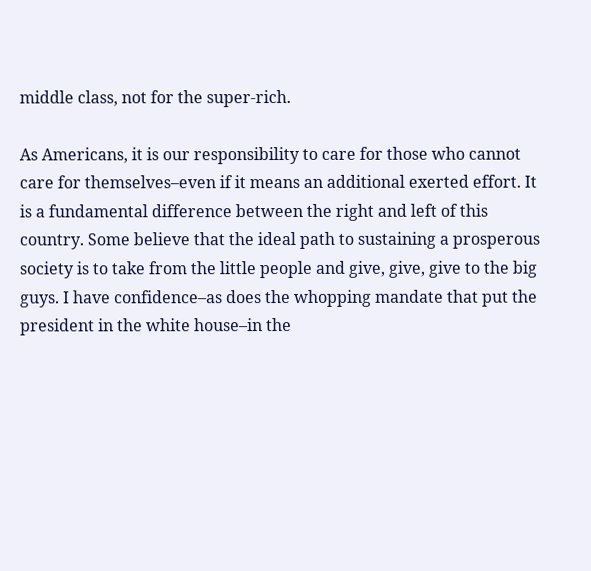middle class, not for the super-rich.

As Americans, it is our responsibility to care for those who cannot care for themselves–even if it means an additional exerted effort. It is a fundamental difference between the right and left of this country. Some believe that the ideal path to sustaining a prosperous society is to take from the little people and give, give, give to the big guys. I have confidence–as does the whopping mandate that put the president in the white house–in the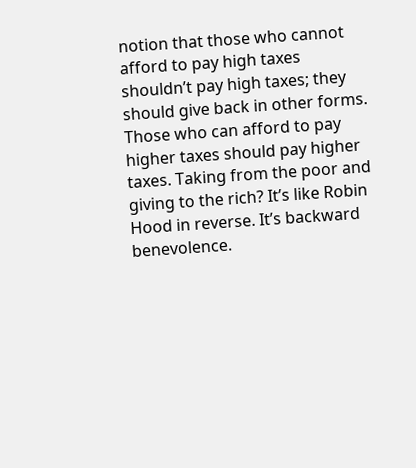notion that those who cannot afford to pay high taxes shouldn’t pay high taxes; they should give back in other forms. Those who can afford to pay higher taxes should pay higher taxes. Taking from the poor and giving to the rich? It’s like Robin Hood in reverse. It’s backward benevolence.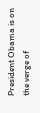President Obama is on the verge of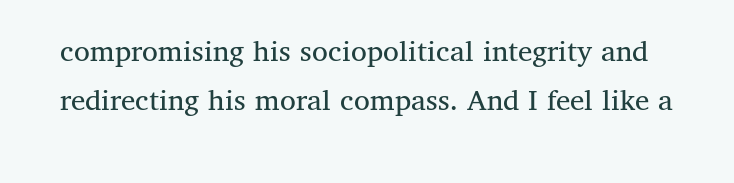compromising his sociopolitical integrity and redirecting his moral compass. And I feel like a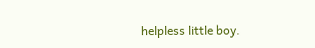helpless little boy.